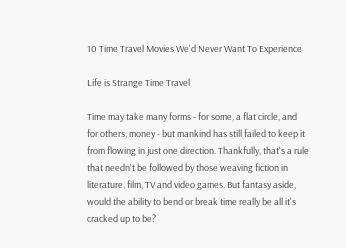10 Time Travel Movies We'd Never Want To Experience

Life is Strange Time Travel

Time may take many forms - for some, a flat circle, and for others, money - but mankind has still failed to keep it from flowing in just one direction. Thankfully, that's a rule that needn't be followed by those weaving fiction in literature, film, TV and video games. But fantasy aside, would the ability to bend or break time really be all it's cracked up to be?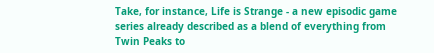Take, for instance, Life is Strange - a new episodic game series already described as a blend of everything from Twin Peaks to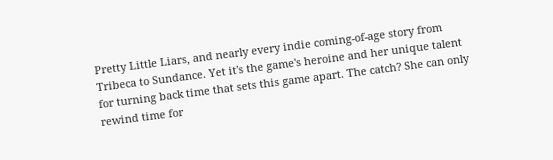Pretty Little Liars, and nearly every indie coming-of-age story from Tribeca to Sundance. Yet it's the game's heroine and her unique talent for turning back time that sets this game apart. The catch? She can only rewind time for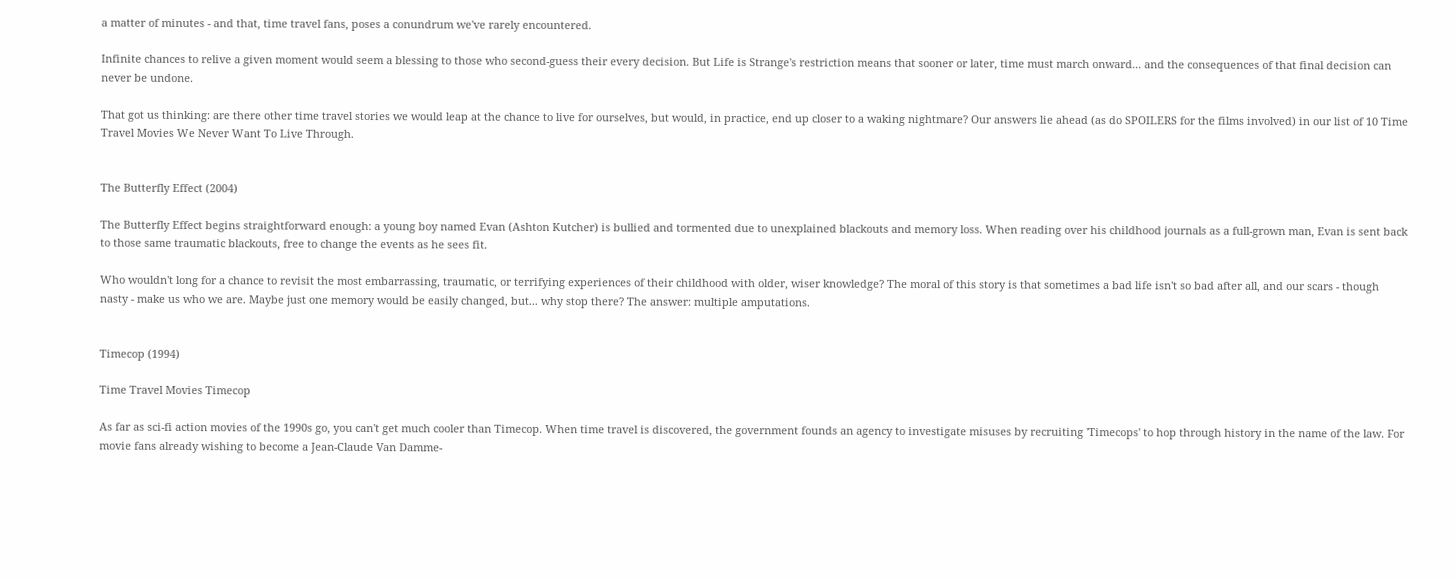a matter of minutes - and that, time travel fans, poses a conundrum we've rarely encountered.

Infinite chances to relive a given moment would seem a blessing to those who second-guess their every decision. But Life is Strange's restriction means that sooner or later, time must march onward... and the consequences of that final decision can never be undone.

That got us thinking: are there other time travel stories we would leap at the chance to live for ourselves, but would, in practice, end up closer to a waking nightmare? Our answers lie ahead (as do SPOILERS for the films involved) in our list of 10 Time Travel Movies We Never Want To Live Through.


The Butterfly Effect (2004)

The Butterfly Effect begins straightforward enough: a young boy named Evan (Ashton Kutcher) is bullied and tormented due to unexplained blackouts and memory loss. When reading over his childhood journals as a full-grown man, Evan is sent back to those same traumatic blackouts, free to change the events as he sees fit.

Who wouldn't long for a chance to revisit the most embarrassing, traumatic, or terrifying experiences of their childhood with older, wiser knowledge? The moral of this story is that sometimes a bad life isn't so bad after all, and our scars - though nasty - make us who we are. Maybe just one memory would be easily changed, but... why stop there? The answer: multiple amputations.


Timecop (1994)

Time Travel Movies Timecop

As far as sci-fi action movies of the 1990s go, you can't get much cooler than Timecop. When time travel is discovered, the government founds an agency to investigate misuses by recruiting 'Timecops' to hop through history in the name of the law. For movie fans already wishing to become a Jean-Claude Van Damme-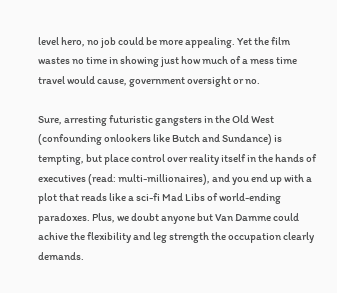level hero, no job could be more appealing. Yet the film wastes no time in showing just how much of a mess time travel would cause, government oversight or no.

Sure, arresting futuristic gangsters in the Old West (confounding onlookers like Butch and Sundance) is tempting, but place control over reality itself in the hands of executives (read: multi-millionaires), and you end up with a plot that reads like a sci-fi Mad Libs of world-ending paradoxes. Plus, we doubt anyone but Van Damme could achive the flexibility and leg strength the occupation clearly demands.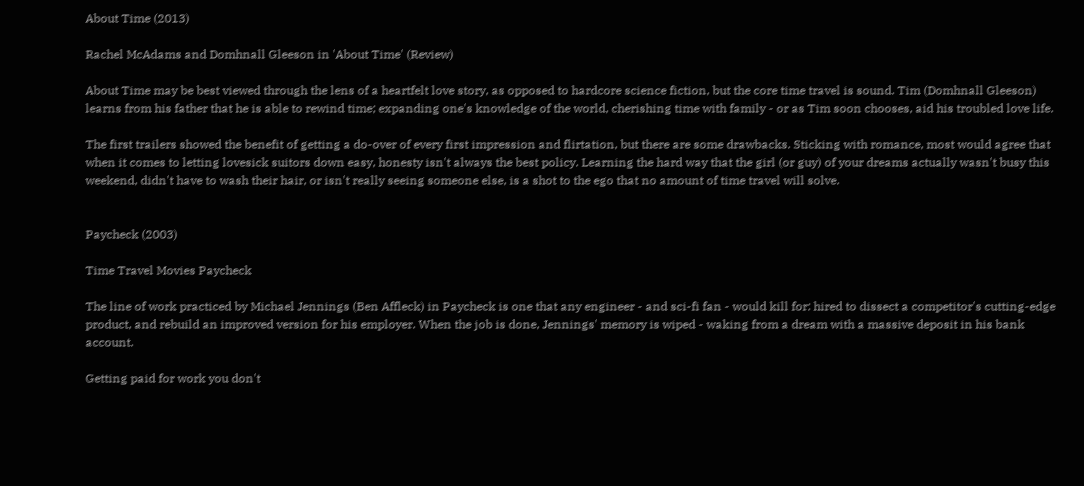About Time (2013)

Rachel McAdams and Domhnall Gleeson in 'About Time' (Review)

About Time may be best viewed through the lens of a heartfelt love story, as opposed to hardcore science fiction, but the core time travel is sound. Tim (Domhnall Gleeson) learns from his father that he is able to rewind time; expanding one's knowledge of the world, cherishing time with family - or as Tim soon chooses, aid his troubled love life.

The first trailers showed the benefit of getting a do-over of every first impression and flirtation, but there are some drawbacks. Sticking with romance, most would agree that when it comes to letting lovesick suitors down easy, honesty isn't always the best policy. Learning the hard way that the girl (or guy) of your dreams actually wasn't busy this weekend, didn't have to wash their hair, or isn't really seeing someone else, is a shot to the ego that no amount of time travel will solve.


Paycheck (2003)

Time Travel Movies Paycheck

The line of work practiced by Michael Jennings (Ben Affleck) in Paycheck is one that any engineer - and sci-fi fan - would kill for: hired to dissect a competitor's cutting-edge product, and rebuild an improved version for his employer. When the job is done, Jennings' memory is wiped - waking from a dream with a massive deposit in his bank account.

Getting paid for work you don't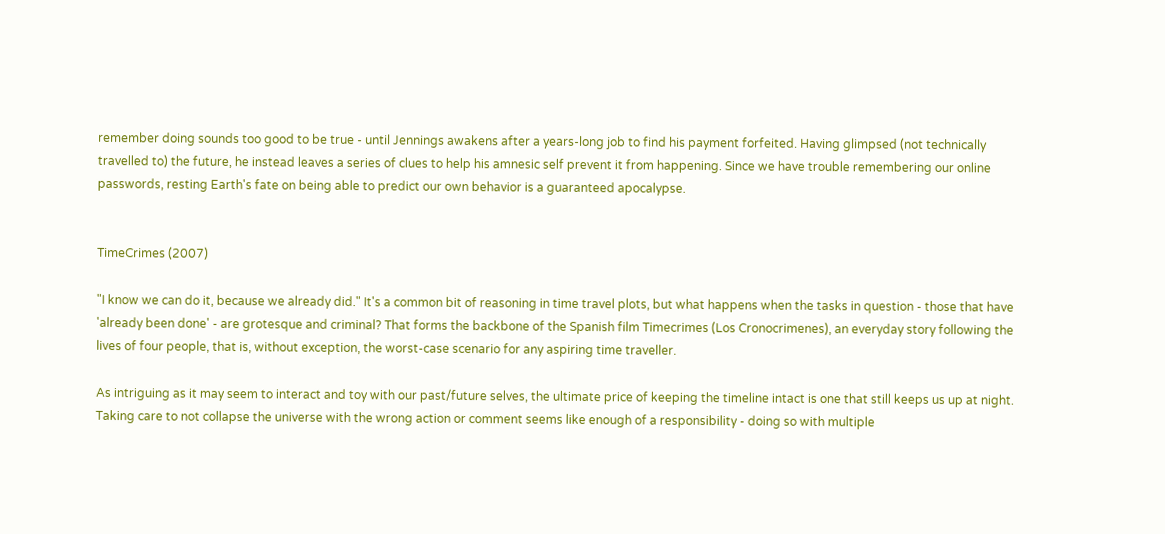remember doing sounds too good to be true - until Jennings awakens after a years-long job to find his payment forfeited. Having glimpsed (not technically travelled to) the future, he instead leaves a series of clues to help his amnesic self prevent it from happening. Since we have trouble remembering our online passwords, resting Earth's fate on being able to predict our own behavior is a guaranteed apocalypse.


TimeCrimes (2007)

"I know we can do it, because we already did." It's a common bit of reasoning in time travel plots, but what happens when the tasks in question - those that have 'already been done' - are grotesque and criminal? That forms the backbone of the Spanish film Timecrimes (Los Cronocrimenes), an everyday story following the lives of four people, that is, without exception, the worst-case scenario for any aspiring time traveller.

As intriguing as it may seem to interact and toy with our past/future selves, the ultimate price of keeping the timeline intact is one that still keeps us up at night. Taking care to not collapse the universe with the wrong action or comment seems like enough of a responsibility - doing so with multiple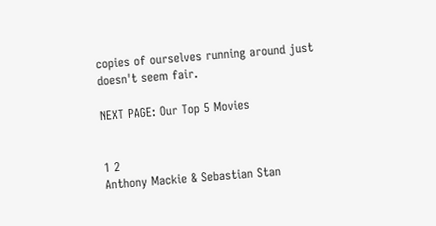copies of ourselves running around just doesn't seem fair.

NEXT PAGE: Our Top 5 Movies


1 2
Anthony Mackie & Sebastian Stan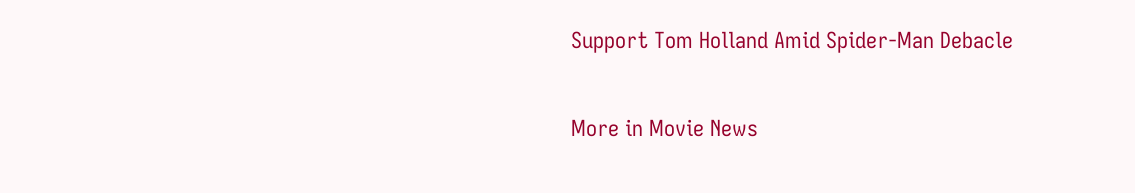Support Tom Holland Amid Spider-Man Debacle

More in Movie News